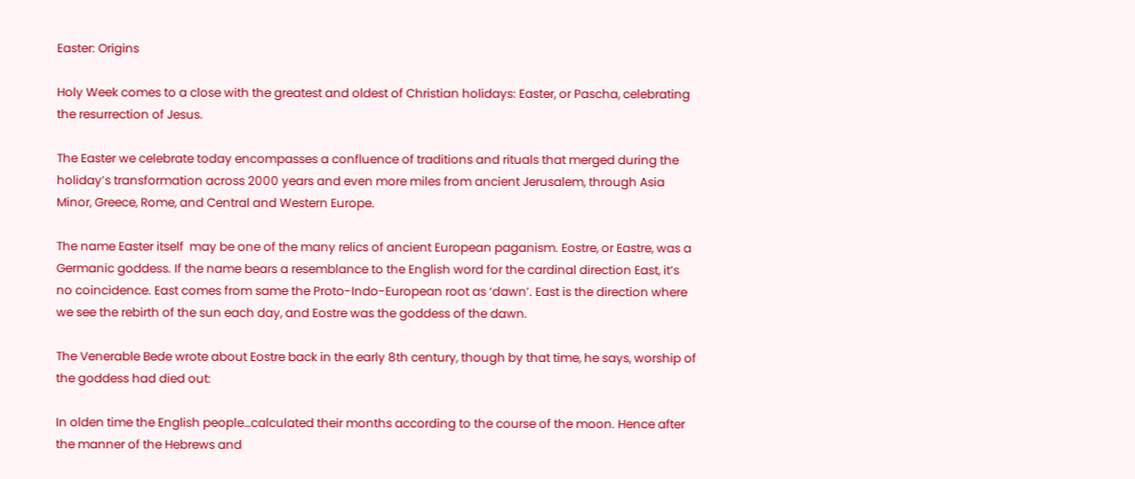Easter: Origins

Holy Week comes to a close with the greatest and oldest of Christian holidays: Easter, or Pascha, celebrating the resurrection of Jesus.

The Easter we celebrate today encompasses a confluence of traditions and rituals that merged during the holiday’s transformation across 2000 years and even more miles from ancient Jerusalem, through Asia Minor, Greece, Rome, and Central and Western Europe.

The name Easter itself  may be one of the many relics of ancient European paganism. Eostre, or Eastre, was a Germanic goddess. If the name bears a resemblance to the English word for the cardinal direction East, it’s no coincidence. East comes from same the Proto-Indo-European root as ‘dawn’. East is the direction where we see the rebirth of the sun each day, and Eostre was the goddess of the dawn.

The Venerable Bede wrote about Eostre back in the early 8th century, though by that time, he says, worship of the goddess had died out:

In olden time the English people…calculated their months according to the course of the moon. Hence after the manner of the Hebrews and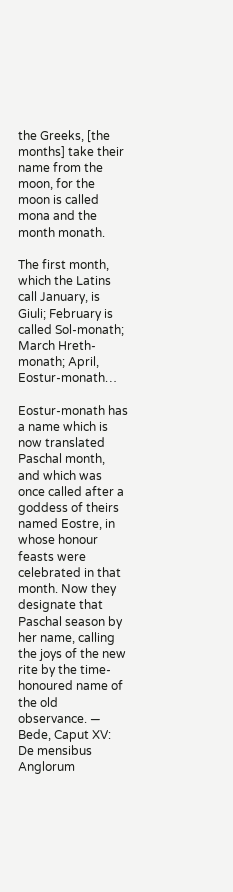the Greeks, [the months] take their name from the moon, for the moon is called mona and the month monath.

The first month, which the Latins call January, is Giuli; February is called Sol-monath; March Hreth-monath; April, Eostur-monath…

Eostur-monath has a name which is now translated Paschal month, and which was once called after a goddess of theirs named Eostre, in whose honour feasts were celebrated in that month. Now they designate that Paschal season by her name, calling the joys of the new rite by the time-honoured name of the old observance. — Bede, Caput XV: De mensibus Anglorum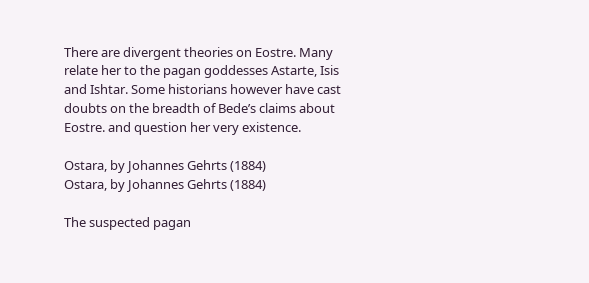There are divergent theories on Eostre. Many relate her to the pagan goddesses Astarte, Isis and Ishtar. Some historians however have cast doubts on the breadth of Bede’s claims about Eostre. and question her very existence.

Ostara, by Johannes Gehrts (1884)
Ostara, by Johannes Gehrts (1884)

The suspected pagan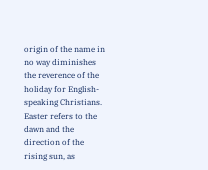origin of the name in no way diminishes the reverence of the holiday for English-speaking Christians. Easter refers to the dawn and the direction of the rising sun, as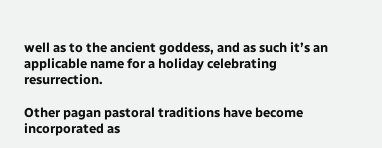well as to the ancient goddess, and as such it’s an applicable name for a holiday celebrating resurrection.

Other pagan pastoral traditions have become incorporated as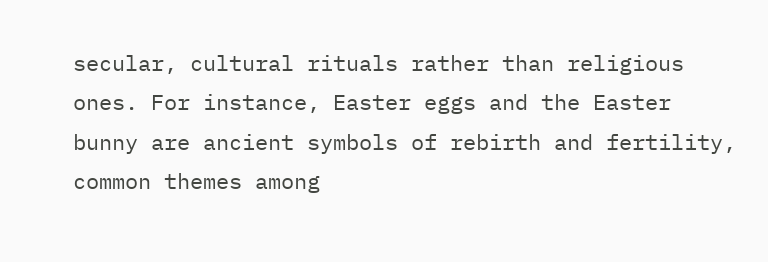secular, cultural rituals rather than religious ones. For instance, Easter eggs and the Easter bunny are ancient symbols of rebirth and fertility, common themes among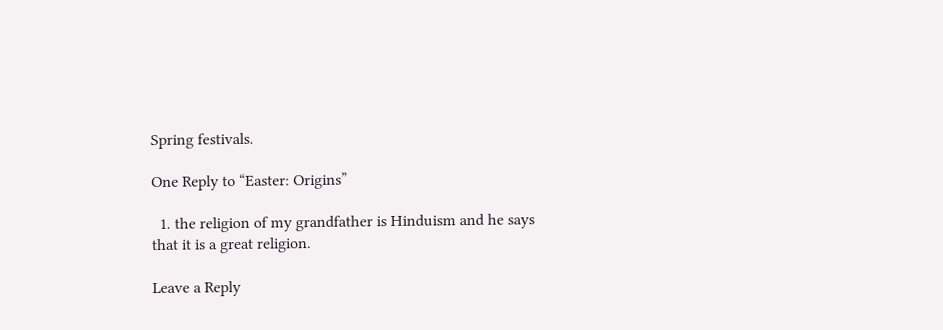Spring festivals.

One Reply to “Easter: Origins”

  1. the religion of my grandfather is Hinduism and he says that it is a great religion.

Leave a Reply